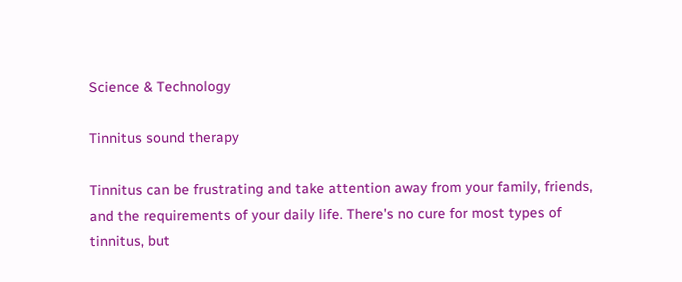Science & Technology

Tinnitus sound therapy

Tinnitus can be frustrating and take attention away from your family, friends, and the requirements of your daily life. There's no cure for most types of tinnitus, but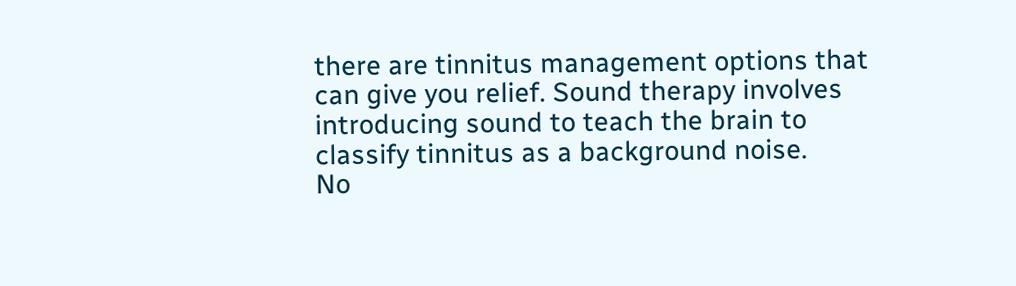there are tinnitus management options that can give you relief. Sound therapy involves introducing sound to teach the brain to classify tinnitus as a background noise.
No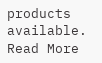products available.
Read More